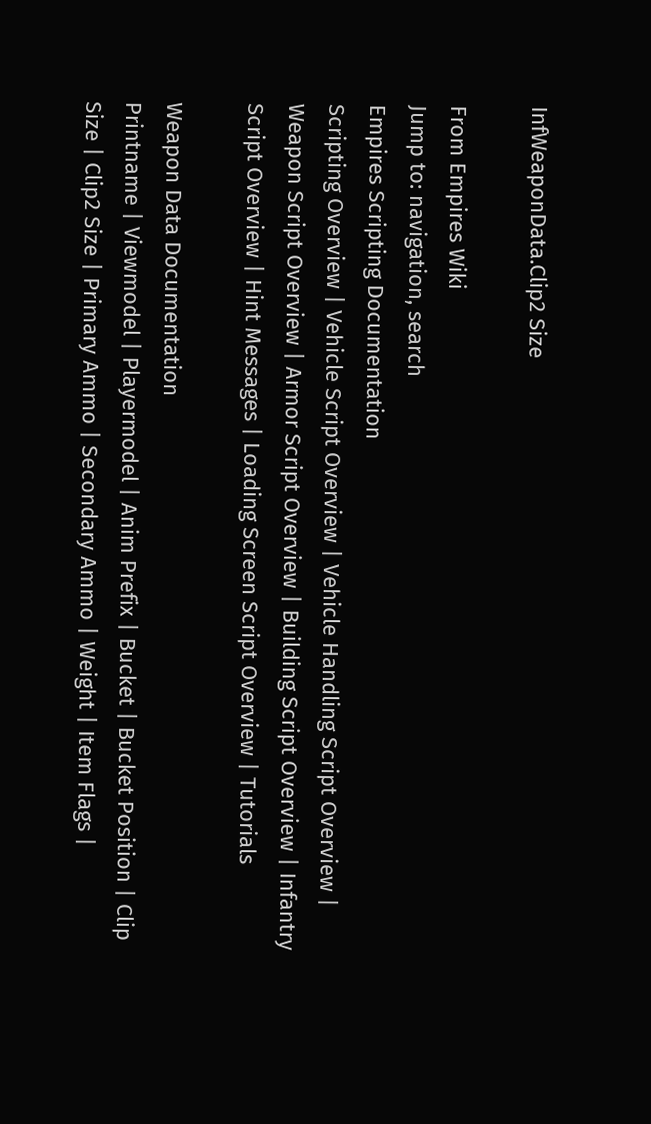InfWeaponData.Clip2 Size

From Empires Wiki
Jump to: navigation, search
Empires Scripting Documentation
Scripting Overview | Vehicle Script Overview | Vehicle Handling Script Overview | Weapon Script Overview | Armor Script Overview | Building Script Overview | Infantry Script Overview | Hint Messages | Loading Screen Script Overview | Tutorials

Weapon Data Documentation
Printname | Viewmodel | Playermodel | Anim Prefix | Bucket | Bucket Position | Clip Size | Clip2 Size | Primary Ammo | Secondary Ammo | Weight | Item Flags |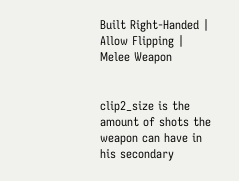Built Right-Handed | Allow Flipping | Melee Weapon


clip2_size is the amount of shots the weapon can have in his secondary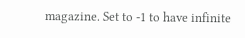magazine. Set to -1 to have infinite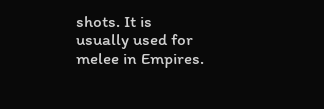shots. It is usually used for melee in Empires.